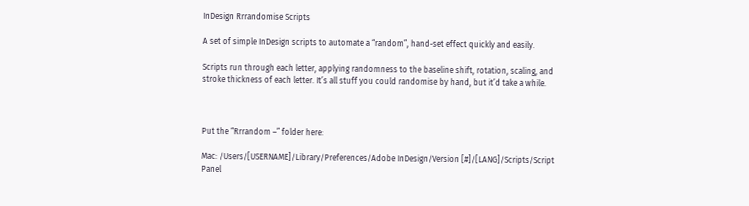InDesign Rrrandomise Scripts

A set of simple InDesign scripts to automate a “random”, hand-set effect quickly and easily.

Scripts run through each letter, applying randomness to the baseline shift, rotation, scaling, and stroke thickness of each letter. It’s all stuff you could randomise by hand, but it’d take a while.



Put the “Rrrandom –” folder here:

Mac: /Users/[USERNAME]/Library/Preferences/Adobe InDesign/Version [#]/[LANG]/Scripts/Script Panel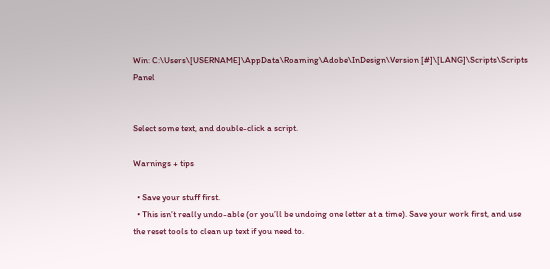Win: C:\Users\[USERNAME]\AppData\Roaming\Adobe\InDesign\Version [#]\[LANG]\Scripts\Scripts Panel


Select some text, and double-click a script.

Warnings + tips

  • Save your stuff first.
  • This isn’t really undo-able (or you’ll be undoing one letter at a time). Save your work first, and use the reset tools to clean up text if you need to.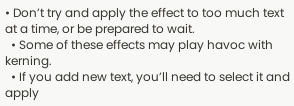• Don’t try and apply the effect to too much text at a time, or be prepared to wait.
  • Some of these effects may play havoc with kerning.
  • If you add new text, you’ll need to select it and apply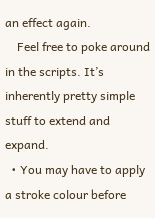an effect again.
    Feel free to poke around in the scripts. It’s inherently pretty simple stuff to extend and expand.
  • You may have to apply a stroke colour before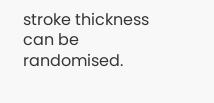stroke thickness can be randomised.